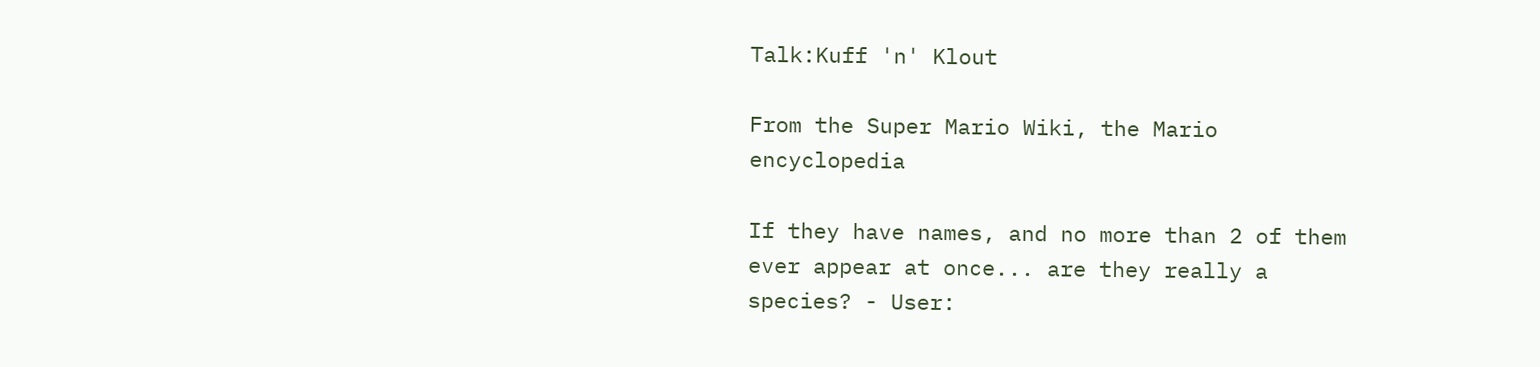Talk:Kuff 'n' Klout

From the Super Mario Wiki, the Mario encyclopedia

If they have names, and no more than 2 of them ever appear at once... are they really a species? - User: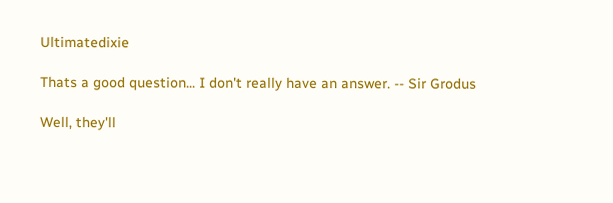Ultimatedixie

Thats a good question... I don't really have an answer. -- Sir Grodus

Well, they'll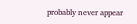probably never appear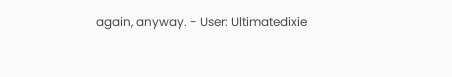again, anyway. - User: Ultimatedixie